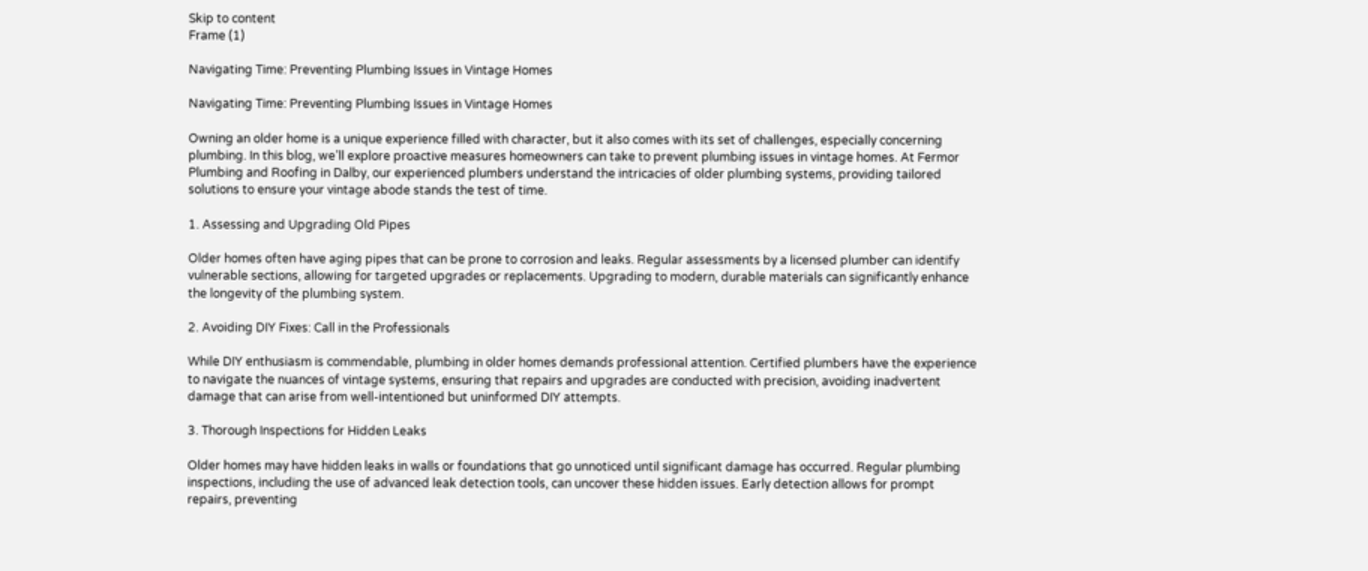Skip to content
Frame (1)

Navigating Time: Preventing Plumbing Issues in Vintage Homes

Navigating Time: Preventing Plumbing Issues in Vintage Homes

Owning an older home is a unique experience filled with character, but it also comes with its set of challenges, especially concerning plumbing. In this blog, we’ll explore proactive measures homeowners can take to prevent plumbing issues in vintage homes. At Fermor Plumbing and Roofing in Dalby, our experienced plumbers understand the intricacies of older plumbing systems, providing tailored solutions to ensure your vintage abode stands the test of time.

1. Assessing and Upgrading Old Pipes

Older homes often have aging pipes that can be prone to corrosion and leaks. Regular assessments by a licensed plumber can identify vulnerable sections, allowing for targeted upgrades or replacements. Upgrading to modern, durable materials can significantly enhance the longevity of the plumbing system.

2. Avoiding DIY Fixes: Call in the Professionals

While DIY enthusiasm is commendable, plumbing in older homes demands professional attention. Certified plumbers have the experience to navigate the nuances of vintage systems, ensuring that repairs and upgrades are conducted with precision, avoiding inadvertent damage that can arise from well-intentioned but uninformed DIY attempts.

3. Thorough Inspections for Hidden Leaks

Older homes may have hidden leaks in walls or foundations that go unnoticed until significant damage has occurred. Regular plumbing inspections, including the use of advanced leak detection tools, can uncover these hidden issues. Early detection allows for prompt repairs, preventing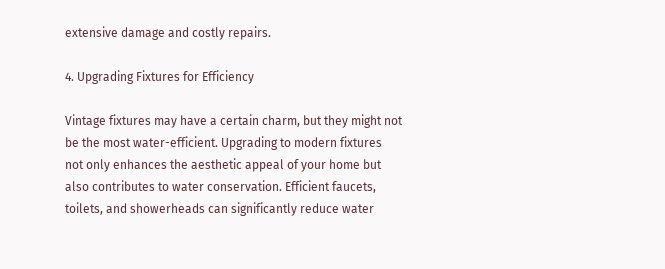extensive damage and costly repairs.

4. Upgrading Fixtures for Efficiency

Vintage fixtures may have a certain charm, but they might not be the most water-efficient. Upgrading to modern fixtures not only enhances the aesthetic appeal of your home but also contributes to water conservation. Efficient faucets, toilets, and showerheads can significantly reduce water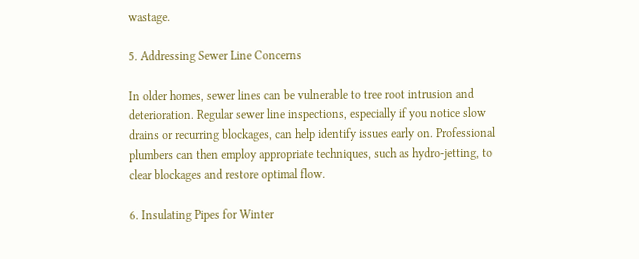wastage.

5. Addressing Sewer Line Concerns

In older homes, sewer lines can be vulnerable to tree root intrusion and deterioration. Regular sewer line inspections, especially if you notice slow drains or recurring blockages, can help identify issues early on. Professional plumbers can then employ appropriate techniques, such as hydro-jetting, to clear blockages and restore optimal flow.

6. Insulating Pipes for Winter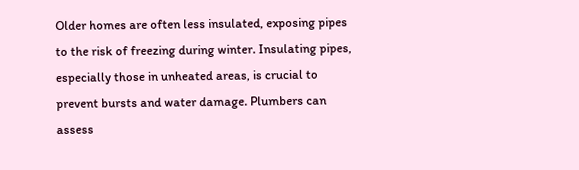Older homes are often less insulated, exposing pipes to the risk of freezing during winter. Insulating pipes, especially those in unheated areas, is crucial to prevent bursts and water damage. Plumbers can assess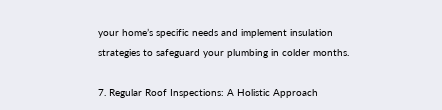your home’s specific needs and implement insulation strategies to safeguard your plumbing in colder months.

7. Regular Roof Inspections: A Holistic Approach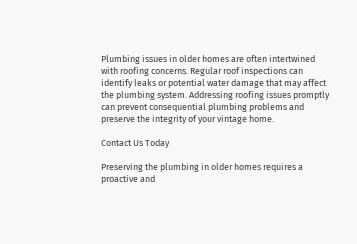Plumbing issues in older homes are often intertwined with roofing concerns. Regular roof inspections can identify leaks or potential water damage that may affect the plumbing system. Addressing roofing issues promptly can prevent consequential plumbing problems and preserve the integrity of your vintage home.

Contact Us Today

Preserving the plumbing in older homes requires a proactive and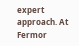expert approach. At Fermor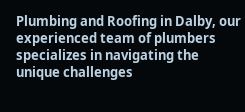Plumbing and Roofing in Dalby, our experienced team of plumbers specializes in navigating the unique challenges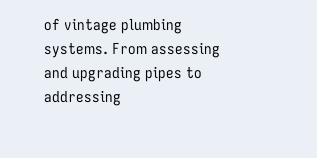of vintage plumbing systems. From assessing and upgrading pipes to addressing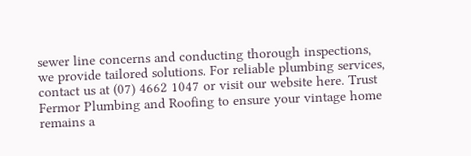sewer line concerns and conducting thorough inspections, we provide tailored solutions. For reliable plumbing services, contact us at (07) 4662 1047 or visit our website here. Trust Fermor Plumbing and Roofing to ensure your vintage home remains a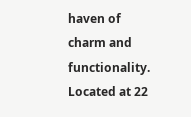haven of charm and functionality. Located at 22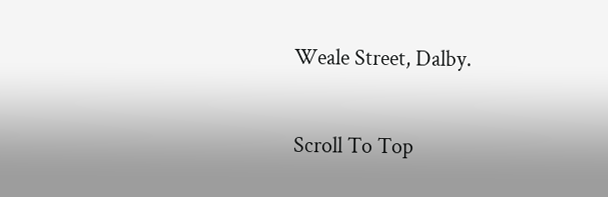Weale Street, Dalby.

Scroll To Top